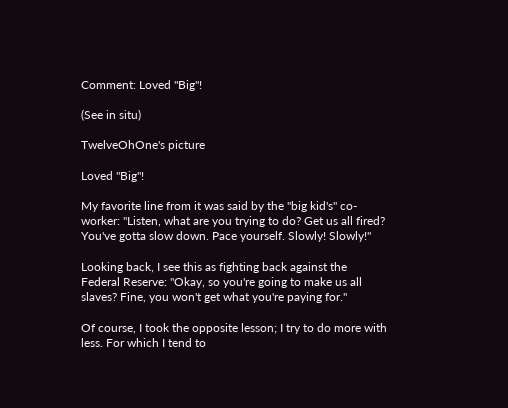Comment: Loved "Big"!

(See in situ)

TwelveOhOne's picture

Loved "Big"!

My favorite line from it was said by the "big kid's" co-worker: "Listen, what are you trying to do? Get us all fired? You've gotta slow down. Pace yourself. Slowly! Slowly!"

Looking back, I see this as fighting back against the Federal Reserve: "Okay, so you're going to make us all slaves? Fine, you won't get what you're paying for."

Of course, I took the opposite lesson; I try to do more with less. For which I tend to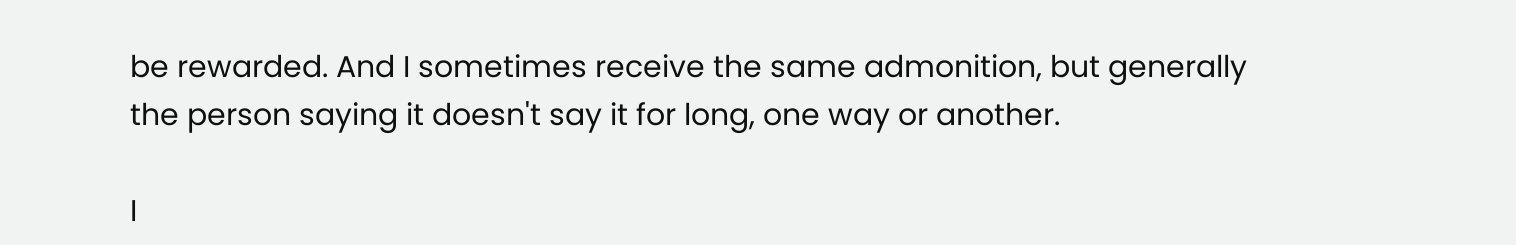be rewarded. And I sometimes receive the same admonition, but generally the person saying it doesn't say it for long, one way or another.

I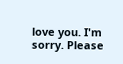love you. I'm sorry. Please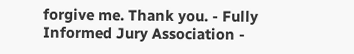forgive me. Thank you. - Fully Informed Jury Association -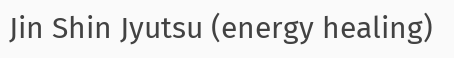Jin Shin Jyutsu (energy healing)